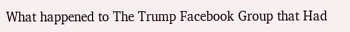What happened to The Trump Facebook Group that Had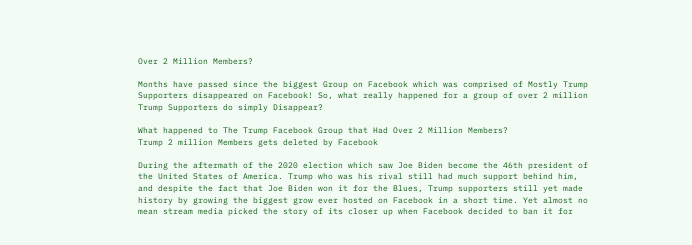Over 2 Million Members?

Months have passed since the biggest Group on Facebook which was comprised of Mostly Trump Supporters disappeared on Facebook! So, what really happened for a group of over 2 million Trump Supporters do simply Disappear?

What happened to The Trump Facebook Group that Had Over 2 Million Members?
Trump 2 million Members gets deleted by Facebook

During the aftermath of the 2020 election which saw Joe Biden become the 46th president of the United States of America. Trump who was his rival still had much support behind him, and despite the fact that Joe Biden won it for the Blues, Trump supporters still yet made history by growing the biggest grow ever hosted on Facebook in a short time. Yet almost no mean stream media picked the story of its closer up when Facebook decided to ban it for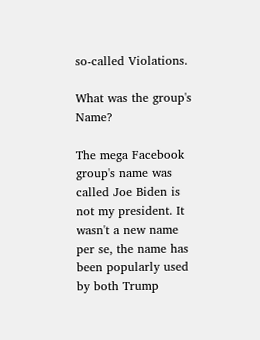so-called Violations.

What was the group's Name?

The mega Facebook group's name was called Joe Biden is not my president. It wasn't a new name per se, the name has been popularly used by both Trump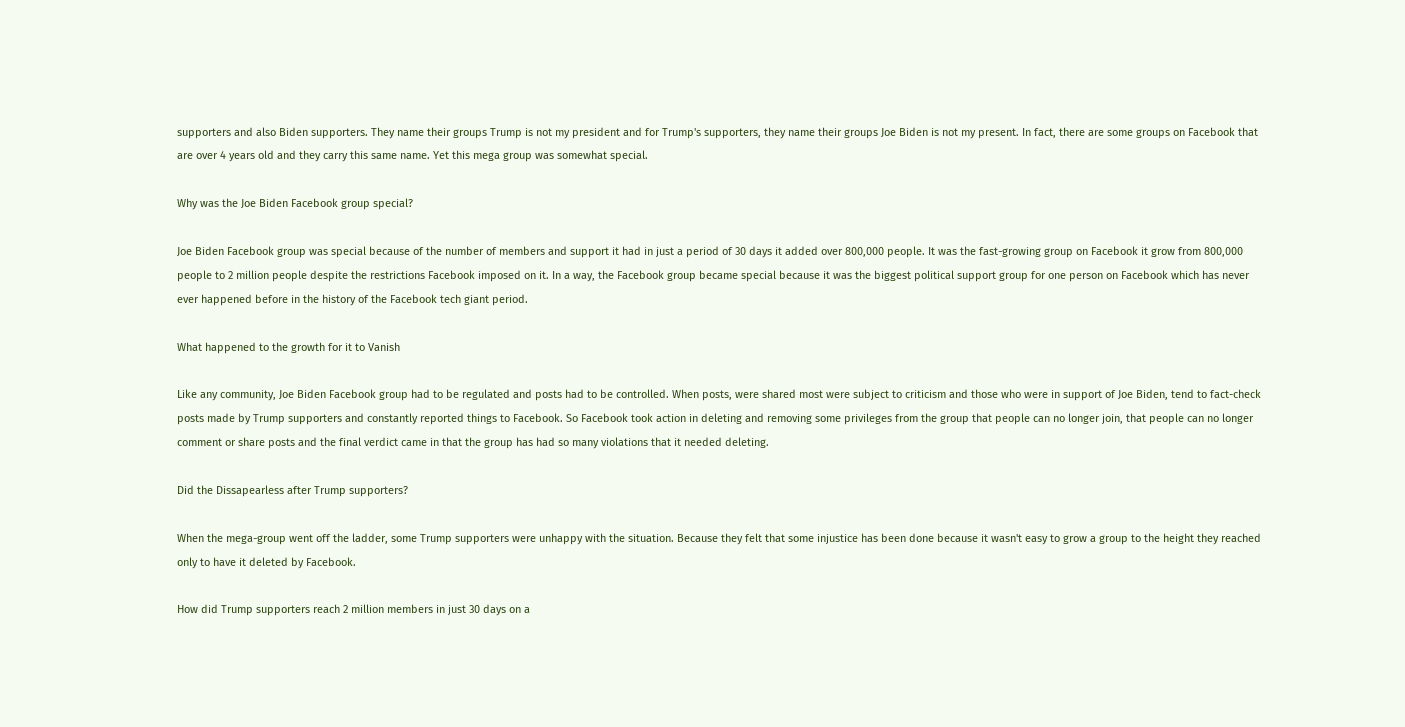supporters and also Biden supporters. They name their groups Trump is not my president and for Trump's supporters, they name their groups Joe Biden is not my present. In fact, there are some groups on Facebook that are over 4 years old and they carry this same name. Yet this mega group was somewhat special.

Why was the Joe Biden Facebook group special?

Joe Biden Facebook group was special because of the number of members and support it had in just a period of 30 days it added over 800,000 people. It was the fast-growing group on Facebook it grow from 800,000 people to 2 million people despite the restrictions Facebook imposed on it. In a way, the Facebook group became special because it was the biggest political support group for one person on Facebook which has never ever happened before in the history of the Facebook tech giant period.

What happened to the growth for it to Vanish

Like any community, Joe Biden Facebook group had to be regulated and posts had to be controlled. When posts, were shared most were subject to criticism and those who were in support of Joe Biden, tend to fact-check posts made by Trump supporters and constantly reported things to Facebook. So Facebook took action in deleting and removing some privileges from the group that people can no longer join, that people can no longer comment or share posts and the final verdict came in that the group has had so many violations that it needed deleting.

Did the Dissapearless after Trump supporters?

When the mega-group went off the ladder, some Trump supporters were unhappy with the situation. Because they felt that some injustice has been done because it wasn't easy to grow a group to the height they reached only to have it deleted by Facebook.

How did Trump supporters reach 2 million members in just 30 days on a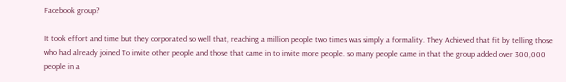Facebook group?

It took effort and time but they corporated so well that, reaching a million people two times was simply a formality. They Achieved that fit by telling those who had already joined To invite other people and those that came in to invite more people. so many people came in that the group added over 300,000 people in a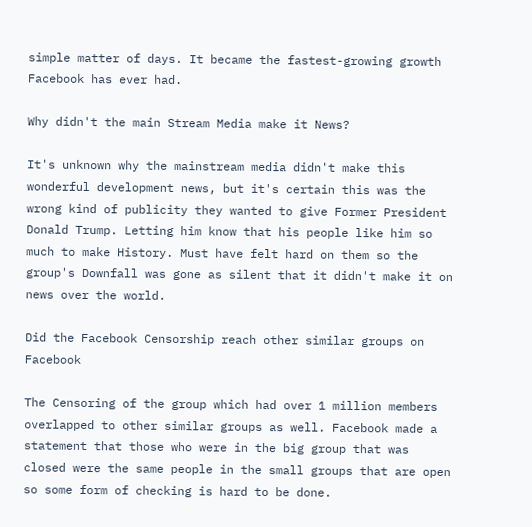simple matter of days. It became the fastest-growing growth Facebook has ever had.

Why didn't the main Stream Media make it News?

It's unknown why the mainstream media didn't make this wonderful development news, but it's certain this was the wrong kind of publicity they wanted to give Former President Donald Trump. Letting him know that his people like him so much to make History. Must have felt hard on them so the group's Downfall was gone as silent that it didn't make it on news over the world.

Did the Facebook Censorship reach other similar groups on Facebook

The Censoring of the group which had over 1 million members overlapped to other similar groups as well. Facebook made a statement that those who were in the big group that was closed were the same people in the small groups that are open so some form of checking is hard to be done.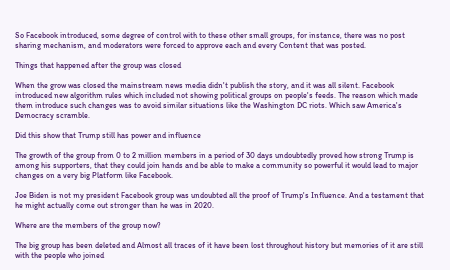So Facebook introduced, some degree of control with to these other small groups, for instance, there was no post sharing mechanism, and moderators were forced to approve each and every Content that was posted.

Things that happened after the group was closed

When the grow was closed the mainstream news media didn't publish the story, and it was all silent. Facebook introduced new algorithm rules which included not showing political groups on people's feeds. The reason which made them introduce such changes was to avoid similar situations like the Washington DC riots. Which saw America's Democracy scramble.

Did this show that Trump still has power and influence

The growth of the group from 0 to 2 million members in a period of 30 days undoubtedly proved how strong Trump is among his supporters, that they could join hands and be able to make a community so powerful it would lead to major changes on a very big Platform like Facebook.

Joe Biden is not my president Facebook group was undoubted all the proof of Trump's Influence. And a testament that he might actually come out stronger than he was in 2020.

Where are the members of the group now?

The big group has been deleted and Almost all traces of it have been lost throughout history but memories of it are still with the people who joined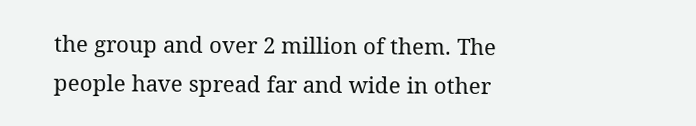the group and over 2 million of them. The people have spread far and wide in other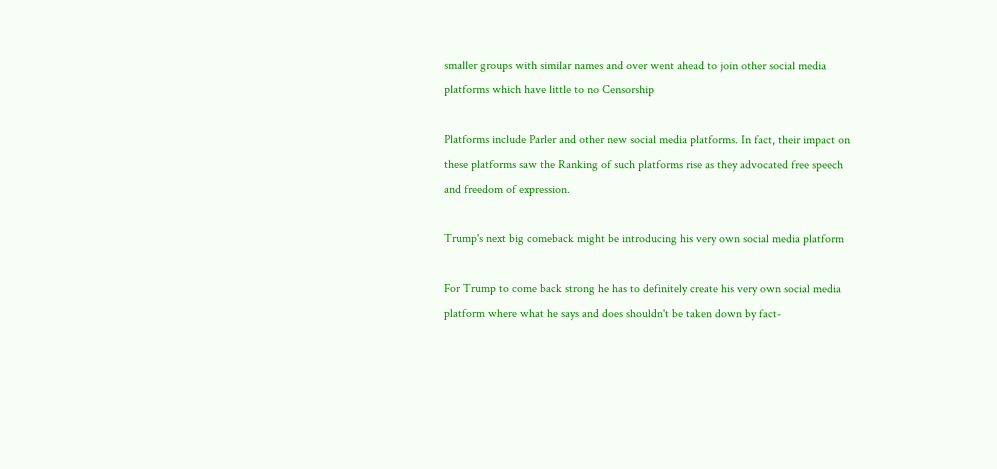smaller groups with similar names and over went ahead to join other social media platforms which have little to no Censorship

Platforms include Parler and other new social media platforms. In fact, their impact on these platforms saw the Ranking of such platforms rise as they advocated free speech and freedom of expression.

Trump's next big comeback might be introducing his very own social media platform

For Trump to come back strong he has to definitely create his very own social media platform where what he says and does shouldn't be taken down by fact-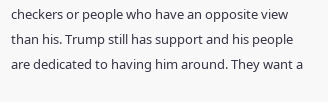checkers or people who have an opposite view than his. Trump still has support and his people are dedicated to having him around. They want a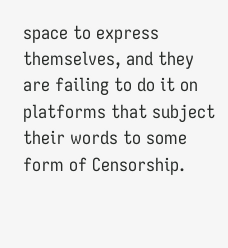space to express themselves, and they are failing to do it on platforms that subject their words to some form of Censorship.